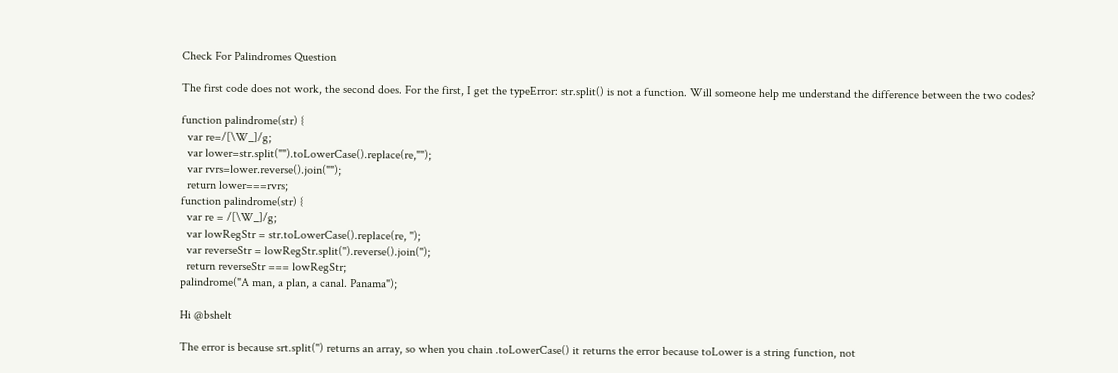Check For Palindromes Question

The first code does not work, the second does. For the first, I get the typeError: str.split() is not a function. Will someone help me understand the difference between the two codes?

function palindrome(str) {
  var re=/[\W_]/g;
  var lower=str.split("").toLowerCase().replace(re,"");
  var rvrs=lower.reverse().join("");
  return lower===rvrs;
function palindrome(str) {
  var re = /[\W_]/g;
  var lowRegStr = str.toLowerCase().replace(re, '');
  var reverseStr = lowRegStr.split('').reverse().join('');
  return reverseStr === lowRegStr;
palindrome("A man, a plan, a canal. Panama");

Hi @bshelt

The error is because srt.split('') returns an array, so when you chain .toLowerCase() it returns the error because toLower is a string function, not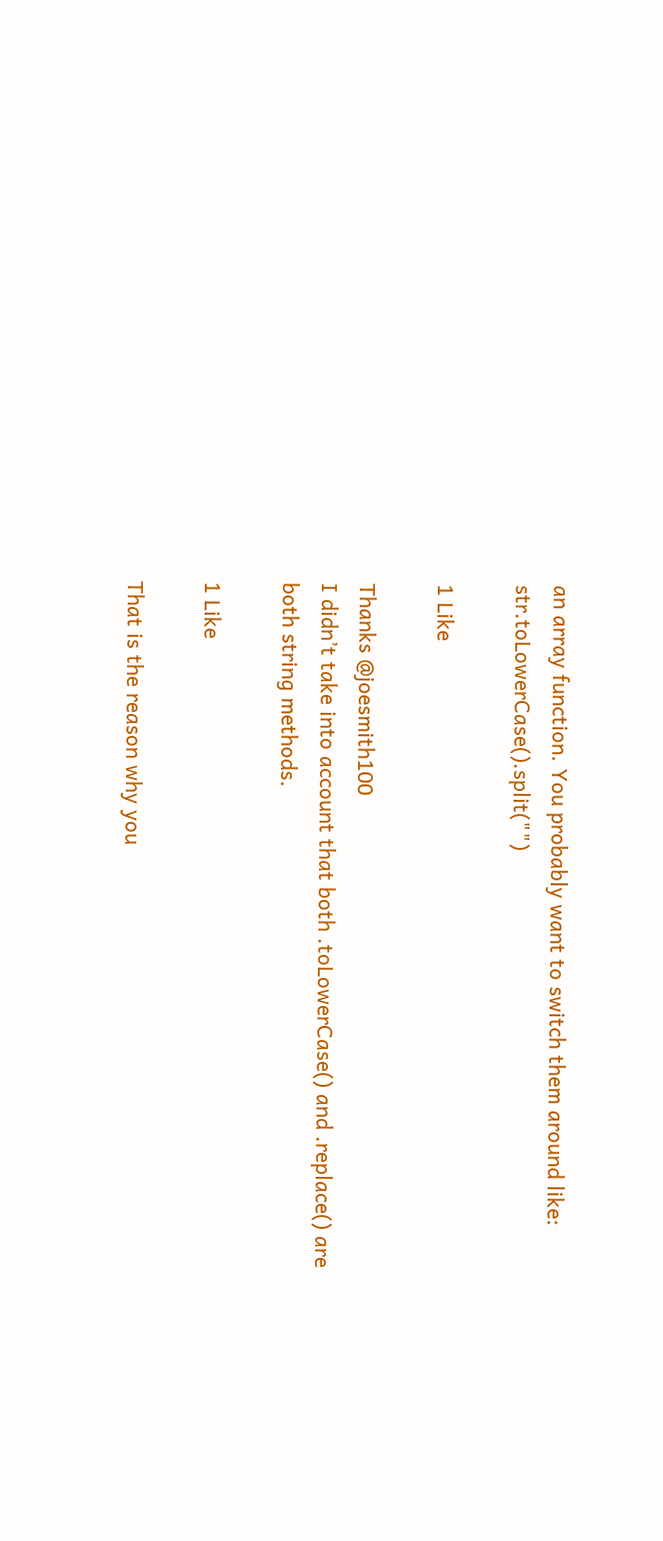an array function. You probably want to switch them around like: str.toLowerCase().split("")

1 Like

Thanks @joesmith100
I didn’t take into account that both .toLowerCase() and .replace() are both string methods.

1 Like

That is the reason why you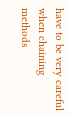have to be very careful when chaining methods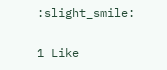:slight_smile:

1 Like